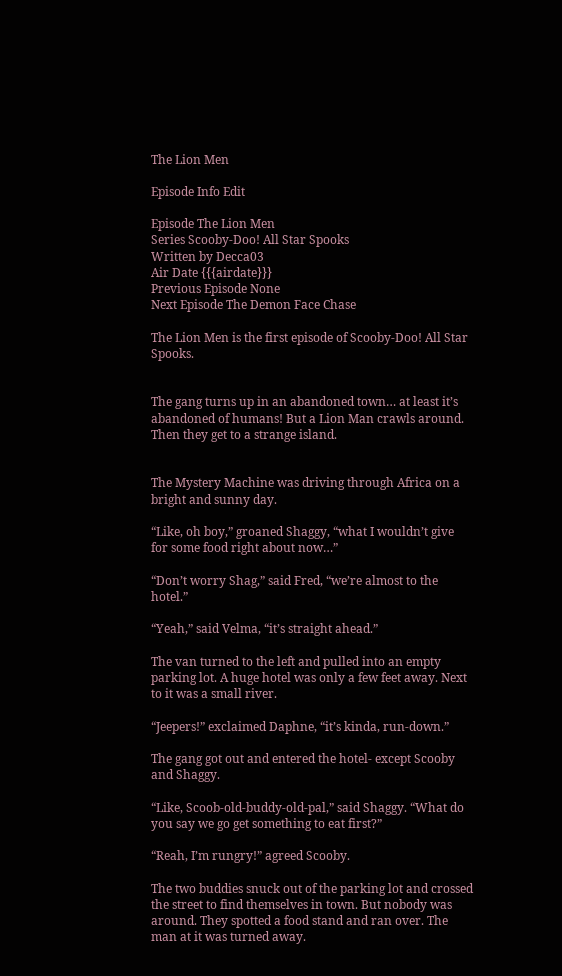The Lion Men

Episode Info Edit

Episode The Lion Men
Series Scooby-Doo! All Star Spooks
Written by Decca03
Air Date {{{airdate}}}
Previous Episode None
Next Episode The Demon Face Chase

The Lion Men is the first episode of Scooby-Doo! All Star Spooks.


The gang turns up in an abandoned town… at least it’s abandoned of humans! But a Lion Man crawls around. Then they get to a strange island.


The Mystery Machine was driving through Africa on a bright and sunny day.

“Like, oh boy,” groaned Shaggy, “what I wouldn’t give for some food right about now…”

“Don’t worry Shag,” said Fred, “we’re almost to the hotel.”

“Yeah,” said Velma, “it’s straight ahead.”

The van turned to the left and pulled into an empty parking lot. A huge hotel was only a few feet away. Next to it was a small river.

“Jeepers!” exclaimed Daphne, “it’s kinda, run-down.”

The gang got out and entered the hotel- except Scooby and Shaggy.

“Like, Scoob-old-buddy-old-pal,” said Shaggy. “What do you say we go get something to eat first?”

“Reah, I’m rungry!” agreed Scooby.

The two buddies snuck out of the parking lot and crossed the street to find themselves in town. But nobody was around. They spotted a food stand and ran over. The man at it was turned away.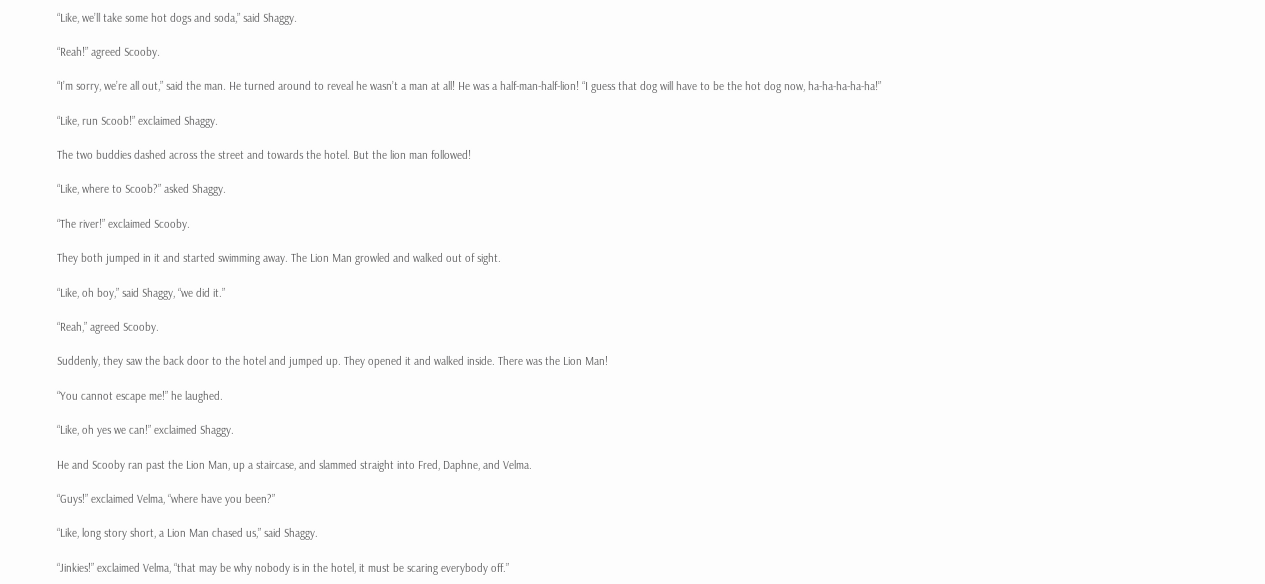“Like, we’ll take some hot dogs and soda,” said Shaggy.

“Reah!” agreed Scooby.

“I’m sorry, we’re all out,” said the man. He turned around to reveal he wasn’t a man at all! He was a half-man-half-lion! “I guess that dog will have to be the hot dog now, ha-ha-ha-ha-ha!”

“Like, run Scoob!” exclaimed Shaggy.

The two buddies dashed across the street and towards the hotel. But the lion man followed!

“Like, where to Scoob?” asked Shaggy.

“The river!” exclaimed Scooby.

They both jumped in it and started swimming away. The Lion Man growled and walked out of sight.

“Like, oh boy,” said Shaggy, “we did it.”

“Reah,” agreed Scooby.

Suddenly, they saw the back door to the hotel and jumped up. They opened it and walked inside. There was the Lion Man!

“You cannot escape me!” he laughed.

“Like, oh yes we can!” exclaimed Shaggy.

He and Scooby ran past the Lion Man, up a staircase, and slammed straight into Fred, Daphne, and Velma.

“Guys!” exclaimed Velma, “where have you been?”

“Like, long story short, a Lion Man chased us,” said Shaggy.

“Jinkies!” exclaimed Velma, “that may be why nobody is in the hotel, it must be scaring everybody off.”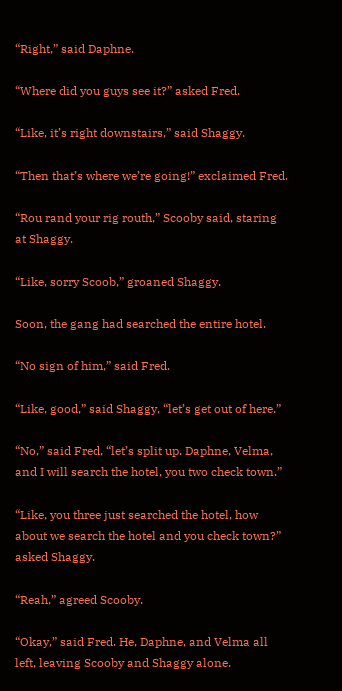“Right,” said Daphne.

“Where did you guys see it?” asked Fred.

“Like, it’s right downstairs,” said Shaggy.

“Then that’s where we’re going!” exclaimed Fred.

“Rou rand your rig routh,” Scooby said, staring at Shaggy.

“Like, sorry Scoob,” groaned Shaggy.

Soon, the gang had searched the entire hotel.

“No sign of him,” said Fred.

“Like, good,” said Shaggy, “let’s get out of here.”

“No,” said Fred, “let’s split up. Daphne, Velma, and I will search the hotel, you two check town.”

“Like, you three just searched the hotel, how about we search the hotel and you check town?” asked Shaggy.

“Reah,” agreed Scooby.

“Okay,” said Fred. He, Daphne, and Velma all left, leaving Scooby and Shaggy alone.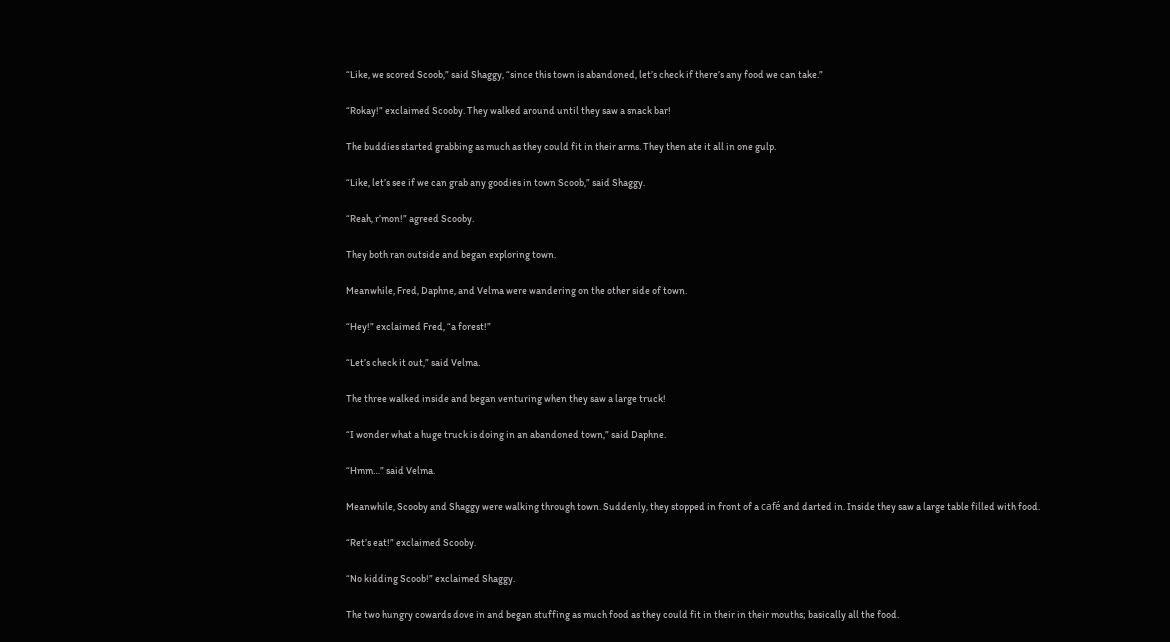“Like, we scored Scoob,” said Shaggy, “since this town is abandoned, let’s check if there’s any food we can take.”

“Rokay!” exclaimed Scooby. They walked around until they saw a snack bar!

The buddies started grabbing as much as they could fit in their arms. They then ate it all in one gulp.

“Like, let’s see if we can grab any goodies in town Scoob,” said Shaggy.

“Reah, r’mon!” agreed Scooby.

They both ran outside and began exploring town.

Meanwhile, Fred, Daphne, and Velma were wandering on the other side of town.

“Hey!” exclaimed Fred, “a forest!”

“Let’s check it out,” said Velma.

The three walked inside and began venturing when they saw a large truck!

“I wonder what a huge truck is doing in an abandoned town,” said Daphne.

“Hmm…” said Velma.

Meanwhile, Scooby and Shaggy were walking through town. Suddenly, they stopped in front of a café and darted in. Inside they saw a large table filled with food.

“Ret’s eat!” exclaimed Scooby.

“No kidding Scoob!” exclaimed Shaggy.

The two hungry cowards dove in and began stuffing as much food as they could fit in their in their mouths; basically all the food.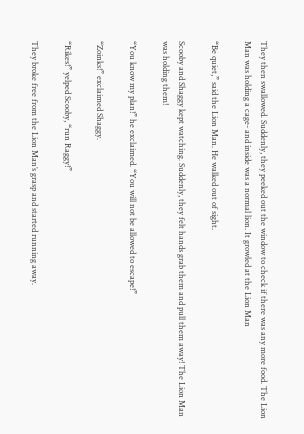They then swallowed. Suddenly, they peeked out the window to check if there was any more food. The Lion Man was holding a cage- and inside was a normal lion. It growled at the Lion Man

“Be quiet,” said the Lion Man. He walked out of sight.

Scooby and Shaggy kept watching. Suddenly, they felt hands grab them and pull them away! The Lion Man was holding them!

“You know my plan!” he exclaimed. “You will not be allowed to escape!”

“Zoinks!” exclaimed Shaggy.

“Rikes!” yelped Scooby, “run Raggy!”

They broke free from the Lion Man’s grasp and started running away.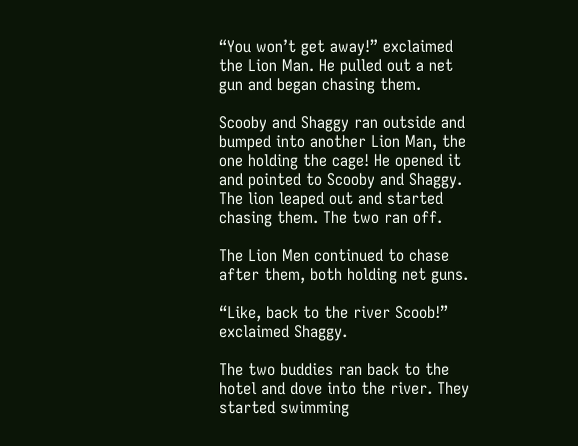“You won’t get away!” exclaimed the Lion Man. He pulled out a net gun and began chasing them.

Scooby and Shaggy ran outside and bumped into another Lion Man, the one holding the cage! He opened it and pointed to Scooby and Shaggy. The lion leaped out and started chasing them. The two ran off.

The Lion Men continued to chase after them, both holding net guns.

“Like, back to the river Scoob!” exclaimed Shaggy.

The two buddies ran back to the hotel and dove into the river. They started swimming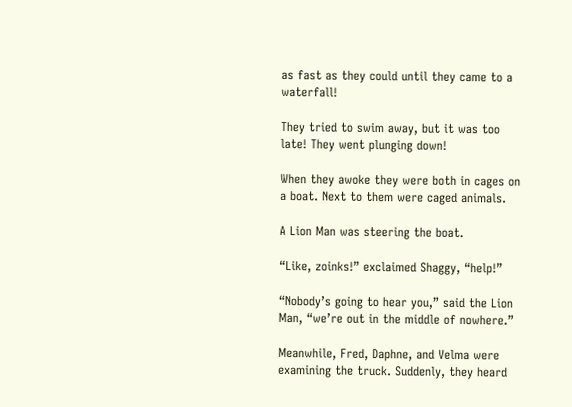as fast as they could until they came to a waterfall!

They tried to swim away, but it was too late! They went plunging down!

When they awoke they were both in cages on a boat. Next to them were caged animals.

A Lion Man was steering the boat.

“Like, zoinks!” exclaimed Shaggy, “help!”

“Nobody’s going to hear you,” said the Lion Man, “we’re out in the middle of nowhere.”

Meanwhile, Fred, Daphne, and Velma were examining the truck. Suddenly, they heard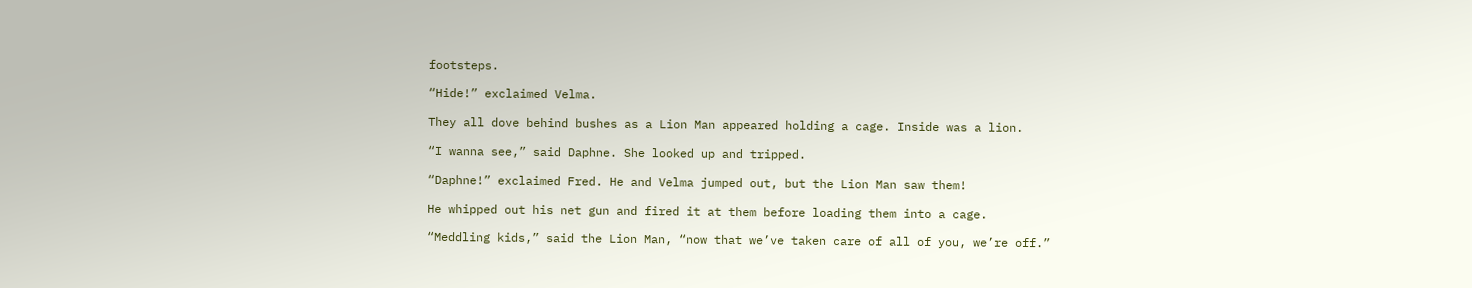footsteps.

“Hide!” exclaimed Velma.

They all dove behind bushes as a Lion Man appeared holding a cage. Inside was a lion.

“I wanna see,” said Daphne. She looked up and tripped.

“Daphne!” exclaimed Fred. He and Velma jumped out, but the Lion Man saw them!

He whipped out his net gun and fired it at them before loading them into a cage.

“Meddling kids,” said the Lion Man, “now that we’ve taken care of all of you, we’re off.”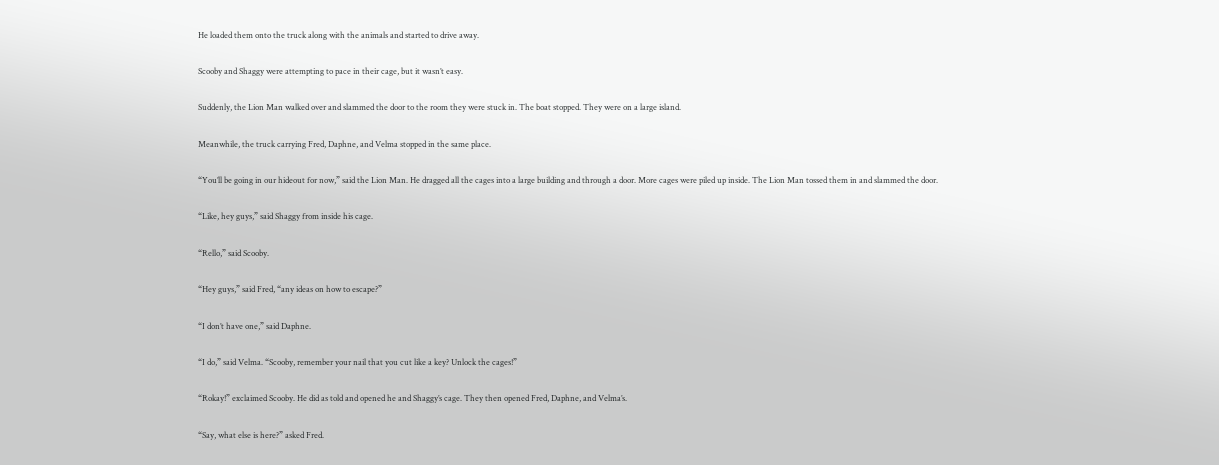He loaded them onto the truck along with the animals and started to drive away.

Scooby and Shaggy were attempting to pace in their cage, but it wasn’t easy.

Suddenly, the Lion Man walked over and slammed the door to the room they were stuck in. The boat stopped. They were on a large island.

Meanwhile, the truck carrying Fred, Daphne, and Velma stopped in the same place.

“You’ll be going in our hideout for now,” said the Lion Man. He dragged all the cages into a large building and through a door. More cages were piled up inside. The Lion Man tossed them in and slammed the door.

“Like, hey guys,” said Shaggy from inside his cage.

“Rello,” said Scooby.

“Hey guys,” said Fred, “any ideas on how to escape?”

“I don’t have one,” said Daphne.

“I do,” said Velma. “Scooby, remember your nail that you cut like a key? Unlock the cages!”

“Rokay!” exclaimed Scooby. He did as told and opened he and Shaggy’s cage. They then opened Fred, Daphne, and Velma’s.

“Say, what else is here?” asked Fred.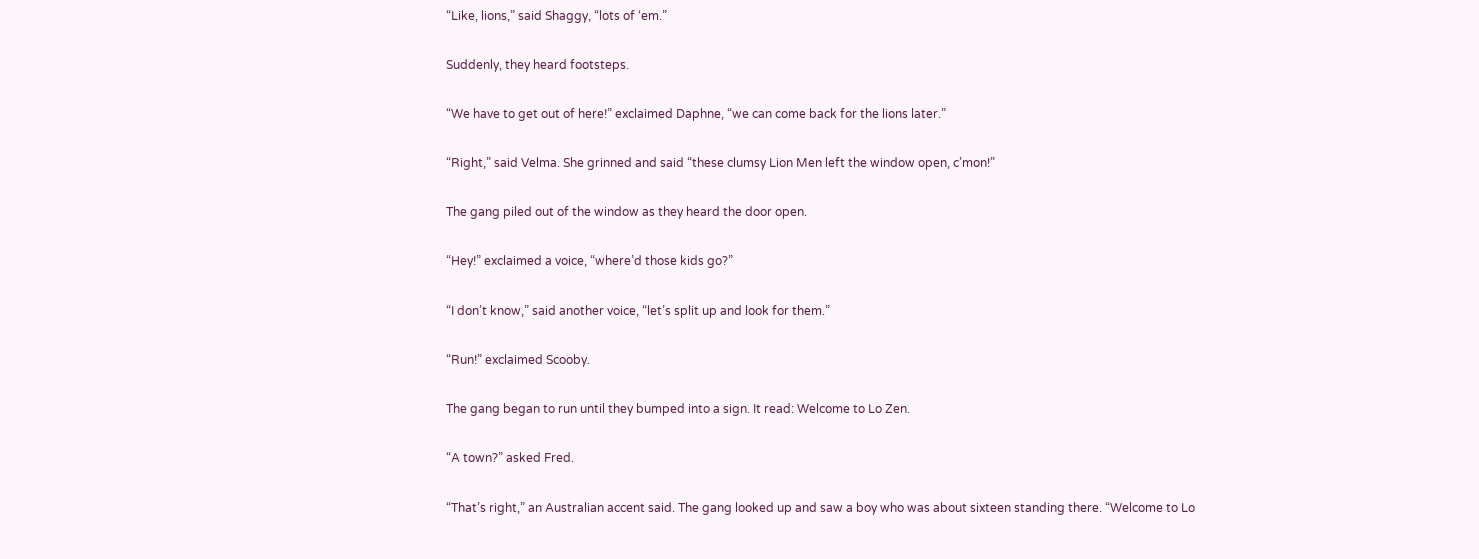“Like, lions,” said Shaggy, “lots of ‘em.”

Suddenly, they heard footsteps.

“We have to get out of here!” exclaimed Daphne, “we can come back for the lions later.”

“Right,” said Velma. She grinned and said “these clumsy Lion Men left the window open, c’mon!”

The gang piled out of the window as they heard the door open.

“Hey!” exclaimed a voice, “where’d those kids go?”

“I don’t know,” said another voice, “let’s split up and look for them.”

“Run!” exclaimed Scooby.

The gang began to run until they bumped into a sign. It read: Welcome to Lo Zen.

“A town?” asked Fred.

“That’s right,” an Australian accent said. The gang looked up and saw a boy who was about sixteen standing there. “Welcome to Lo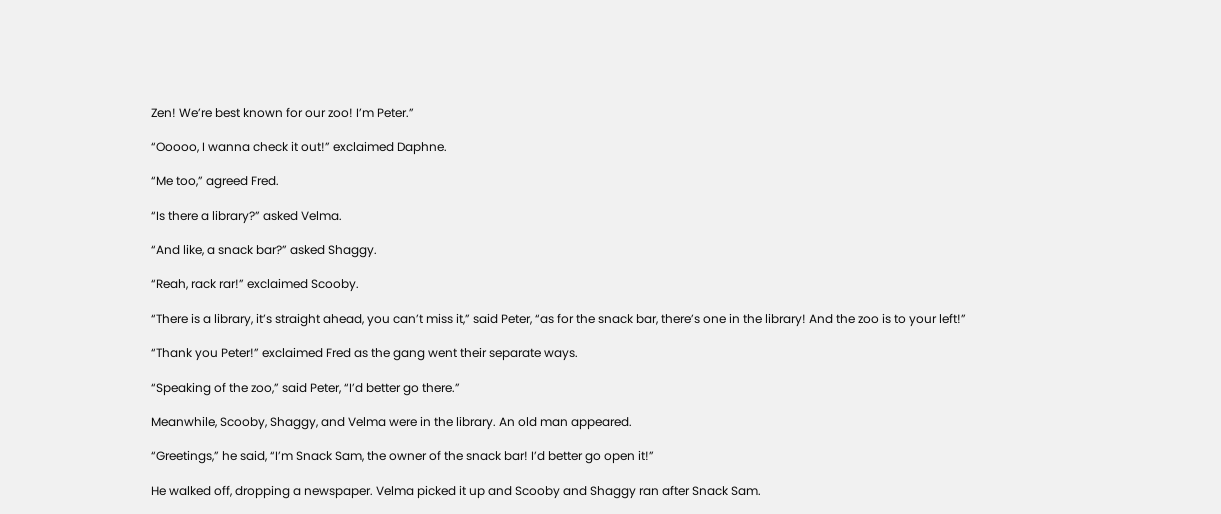Zen! We’re best known for our zoo! I’m Peter.”

“Ooooo, I wanna check it out!” exclaimed Daphne.

“Me too,” agreed Fred.

“Is there a library?” asked Velma.

“And like, a snack bar?” asked Shaggy.

“Reah, rack rar!” exclaimed Scooby.

“There is a library, it’s straight ahead, you can’t miss it,” said Peter, “as for the snack bar, there’s one in the library! And the zoo is to your left!”

“Thank you Peter!” exclaimed Fred as the gang went their separate ways.

“Speaking of the zoo,” said Peter, “I’d better go there.”

Meanwhile, Scooby, Shaggy, and Velma were in the library. An old man appeared.

“Greetings,” he said, “I’m Snack Sam, the owner of the snack bar! I’d better go open it!”

He walked off, dropping a newspaper. Velma picked it up and Scooby and Shaggy ran after Snack Sam.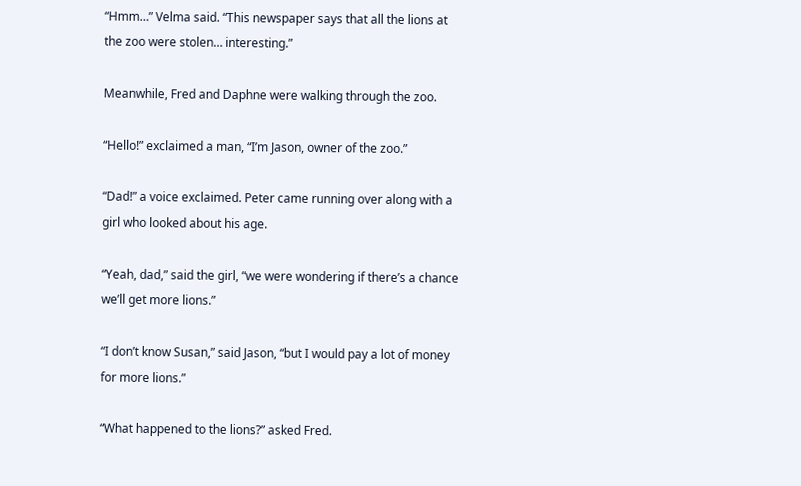“Hmm…” Velma said. “This newspaper says that all the lions at the zoo were stolen… interesting.”

Meanwhile, Fred and Daphne were walking through the zoo.

“Hello!” exclaimed a man, “I’m Jason, owner of the zoo.”

“Dad!” a voice exclaimed. Peter came running over along with a girl who looked about his age.

“Yeah, dad,” said the girl, “we were wondering if there’s a chance we’ll get more lions.”

“I don’t know Susan,” said Jason, “but I would pay a lot of money for more lions.”

“What happened to the lions?” asked Fred.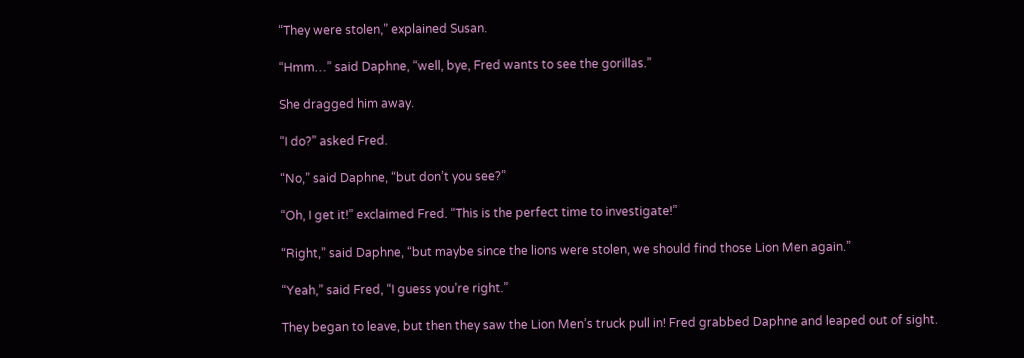“They were stolen,” explained Susan.

“Hmm…” said Daphne, “well, bye, Fred wants to see the gorillas.”

She dragged him away.

“I do?” asked Fred.

“No,” said Daphne, “but don’t you see?”

“Oh, I get it!” exclaimed Fred. “This is the perfect time to investigate!”

“Right,” said Daphne, “but maybe since the lions were stolen, we should find those Lion Men again.”

“Yeah,” said Fred, “I guess you’re right.”

They began to leave, but then they saw the Lion Men’s truck pull in! Fred grabbed Daphne and leaped out of sight.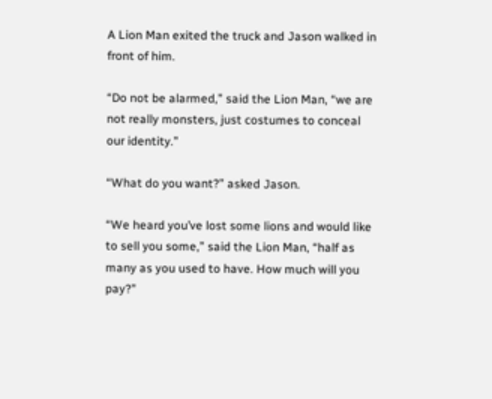A Lion Man exited the truck and Jason walked in front of him.

“Do not be alarmed,” said the Lion Man, “we are not really monsters, just costumes to conceal our identity.”

“What do you want?” asked Jason.

“We heard you’ve lost some lions and would like to sell you some,” said the Lion Man, “half as many as you used to have. How much will you pay?”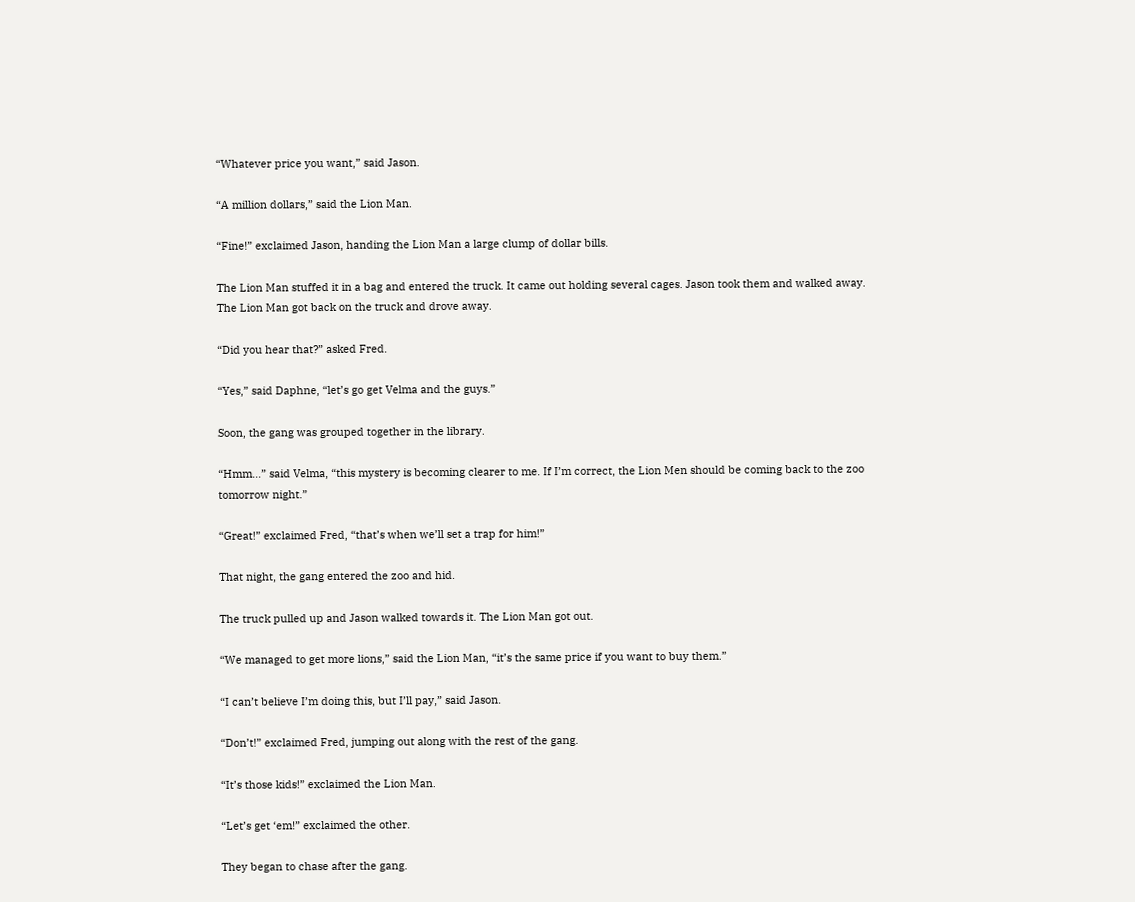“Whatever price you want,” said Jason.

“A million dollars,” said the Lion Man.

“Fine!” exclaimed Jason, handing the Lion Man a large clump of dollar bills.

The Lion Man stuffed it in a bag and entered the truck. It came out holding several cages. Jason took them and walked away. The Lion Man got back on the truck and drove away.

“Did you hear that?” asked Fred.

“Yes,” said Daphne, “let’s go get Velma and the guys.”

Soon, the gang was grouped together in the library.

“Hmm…” said Velma, “this mystery is becoming clearer to me. If I’m correct, the Lion Men should be coming back to the zoo tomorrow night.”

“Great!” exclaimed Fred, “that’s when we’ll set a trap for him!”

That night, the gang entered the zoo and hid.

The truck pulled up and Jason walked towards it. The Lion Man got out.

“We managed to get more lions,” said the Lion Man, “it’s the same price if you want to buy them.”

“I can’t believe I’m doing this, but I’ll pay,” said Jason.

“Don’t!” exclaimed Fred, jumping out along with the rest of the gang.

“It’s those kids!” exclaimed the Lion Man.

“Let’s get ‘em!” exclaimed the other.

They began to chase after the gang.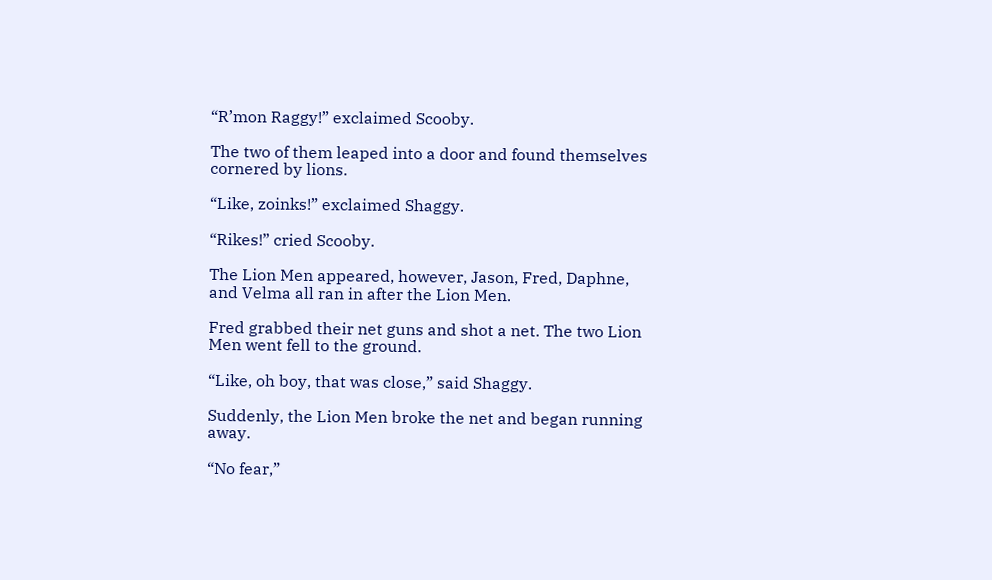“R’mon Raggy!” exclaimed Scooby.

The two of them leaped into a door and found themselves cornered by lions.

“Like, zoinks!” exclaimed Shaggy.

“Rikes!” cried Scooby.

The Lion Men appeared, however, Jason, Fred, Daphne, and Velma all ran in after the Lion Men.

Fred grabbed their net guns and shot a net. The two Lion Men went fell to the ground.

“Like, oh boy, that was close,” said Shaggy.

Suddenly, the Lion Men broke the net and began running away.

“No fear,”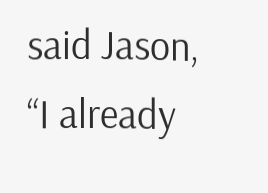said Jason, “I already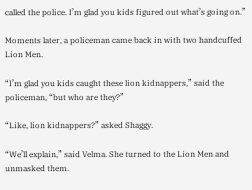called the police. I’m glad you kids figured out what’s going on.”

Moments later, a policeman came back in with two handcuffed Lion Men.

“I’m glad you kids caught these lion kidnappers,” said the policeman, “but who are they?”

“Like, lion kidnappers?” asked Shaggy.

“We’ll explain,” said Velma. She turned to the Lion Men and unmasked them.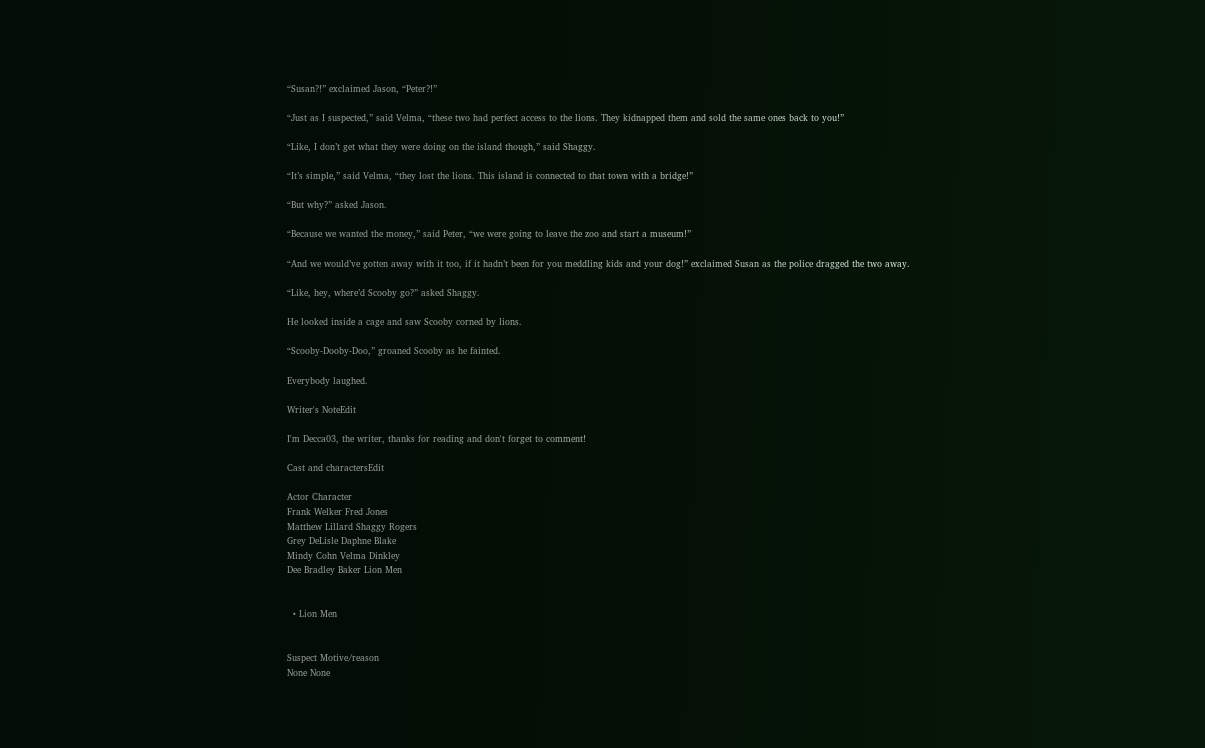“Susan?!” exclaimed Jason, “Peter?!”

“Just as I suspected,” said Velma, “these two had perfect access to the lions. They kidnapped them and sold the same ones back to you!”

“Like, I don’t get what they were doing on the island though,” said Shaggy.

“It’s simple,” said Velma, “they lost the lions. This island is connected to that town with a bridge!”

“But why?” asked Jason.

“Because we wanted the money,” said Peter, “we were going to leave the zoo and start a museum!”

“And we would’ve gotten away with it too, if it hadn’t been for you meddling kids and your dog!” exclaimed Susan as the police dragged the two away.

“Like, hey, where’d Scooby go?” asked Shaggy.

He looked inside a cage and saw Scooby corned by lions.

“Scooby-Dooby-Doo,” groaned Scooby as he fainted.

Everybody laughed.

Writer's NoteEdit

I'm Decca03, the writer, thanks for reading and don't forget to comment!

Cast and charactersEdit

Actor Character
Frank Welker Fred Jones
Matthew Lillard Shaggy Rogers
Grey DeLisle Daphne Blake
Mindy Cohn Velma Dinkley
Dee Bradley Baker Lion Men


  • Lion Men


Suspect Motive/reason
None None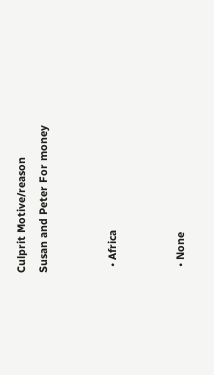Culprit Motive/reason
Susan and Peter For money


  • Africa


  • None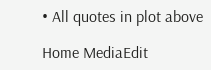• All quotes in plot above

Home MediaEdit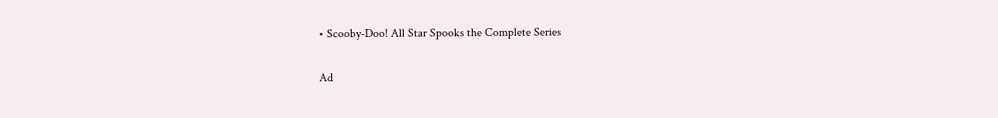• Scooby-Doo! All Star Spooks the Complete Series

Ad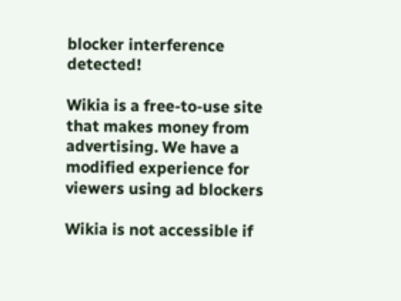blocker interference detected!

Wikia is a free-to-use site that makes money from advertising. We have a modified experience for viewers using ad blockers

Wikia is not accessible if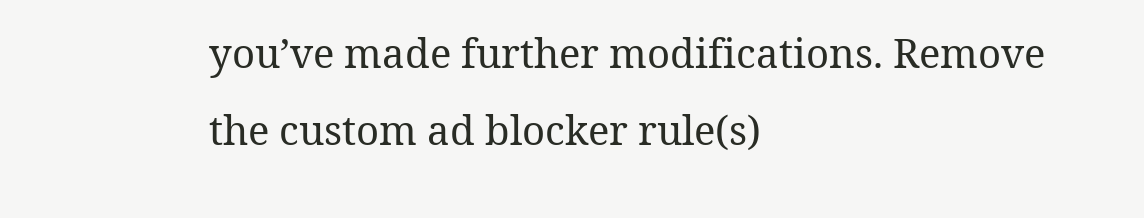you’ve made further modifications. Remove the custom ad blocker rule(s)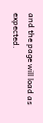and the page will load as expected.